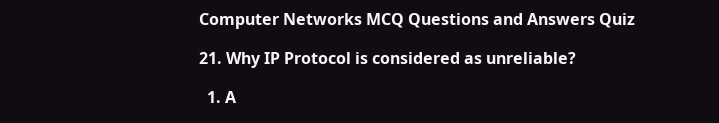Computer Networks MCQ Questions and Answers Quiz

21. Why IP Protocol is considered as unreliable?

  1. A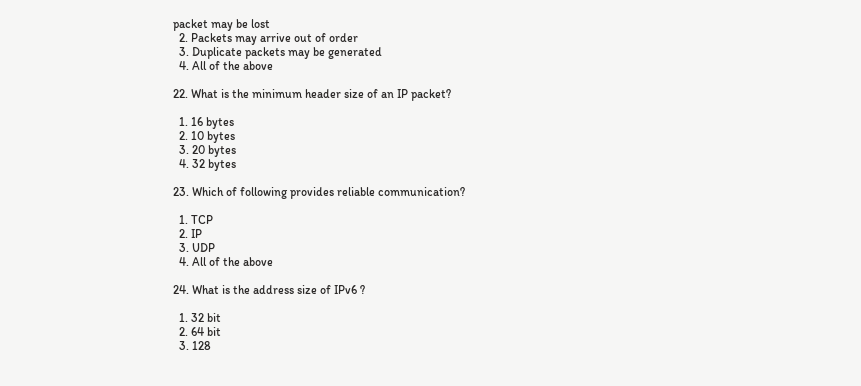packet may be lost
  2. Packets may arrive out of order
  3. Duplicate packets may be generated
  4. All of the above

22. What is the minimum header size of an IP packet?

  1. 16 bytes
  2. 10 bytes
  3. 20 bytes
  4. 32 bytes

23. Which of following provides reliable communication?

  1. TCP
  2. IP
  3. UDP
  4. All of the above

24. What is the address size of IPv6 ?

  1. 32 bit
  2. 64 bit
  3. 128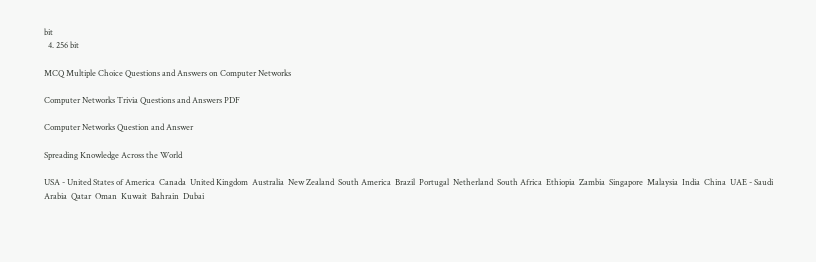bit
  4. 256 bit

MCQ Multiple Choice Questions and Answers on Computer Networks

Computer Networks Trivia Questions and Answers PDF

Computer Networks Question and Answer

Spreading Knowledge Across the World

USA - United States of America  Canada  United Kingdom  Australia  New Zealand  South America  Brazil  Portugal  Netherland  South Africa  Ethiopia  Zambia  Singapore  Malaysia  India  China  UAE - Saudi Arabia  Qatar  Oman  Kuwait  Bahrain  Dubai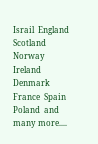Israil  England  Scotland  Norway  Ireland  Denmark  France  Spain  Poland  and many more....